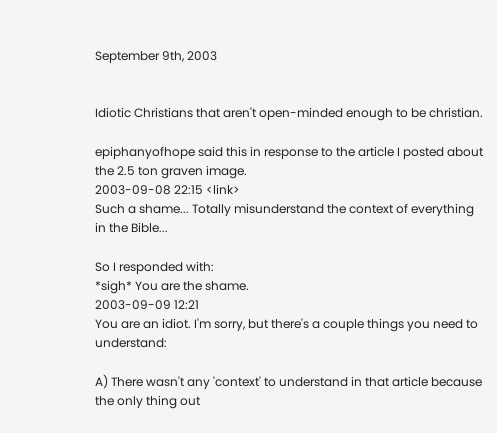September 9th, 2003


Idiotic Christians that aren't open-minded enough to be christian.

epiphanyofhope said this in response to the article I posted about the 2.5 ton graven image.
2003-09-08 22:15 <link>
Such a shame... Totally misunderstand the context of everything in the Bible...

So I responded with:
*sigh* You are the shame.
2003-09-09 12:21
You are an idiot. I'm sorry, but there's a couple things you need to understand:

A) There wasn't any 'context' to understand in that article because the only thing out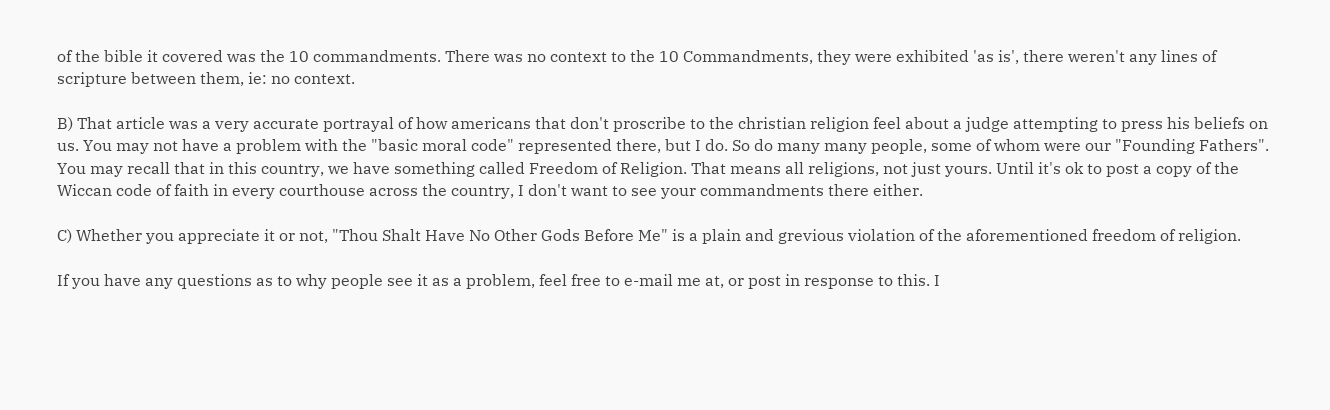of the bible it covered was the 10 commandments. There was no context to the 10 Commandments, they were exhibited 'as is', there weren't any lines of scripture between them, ie: no context.

B) That article was a very accurate portrayal of how americans that don't proscribe to the christian religion feel about a judge attempting to press his beliefs on us. You may not have a problem with the "basic moral code" represented there, but I do. So do many many people, some of whom were our "Founding Fathers". You may recall that in this country, we have something called Freedom of Religion. That means all religions, not just yours. Until it's ok to post a copy of the Wiccan code of faith in every courthouse across the country, I don't want to see your commandments there either.

C) Whether you appreciate it or not, "Thou Shalt Have No Other Gods Before Me" is a plain and grevious violation of the aforementioned freedom of religion.

If you have any questions as to why people see it as a problem, feel free to e-mail me at, or post in response to this. I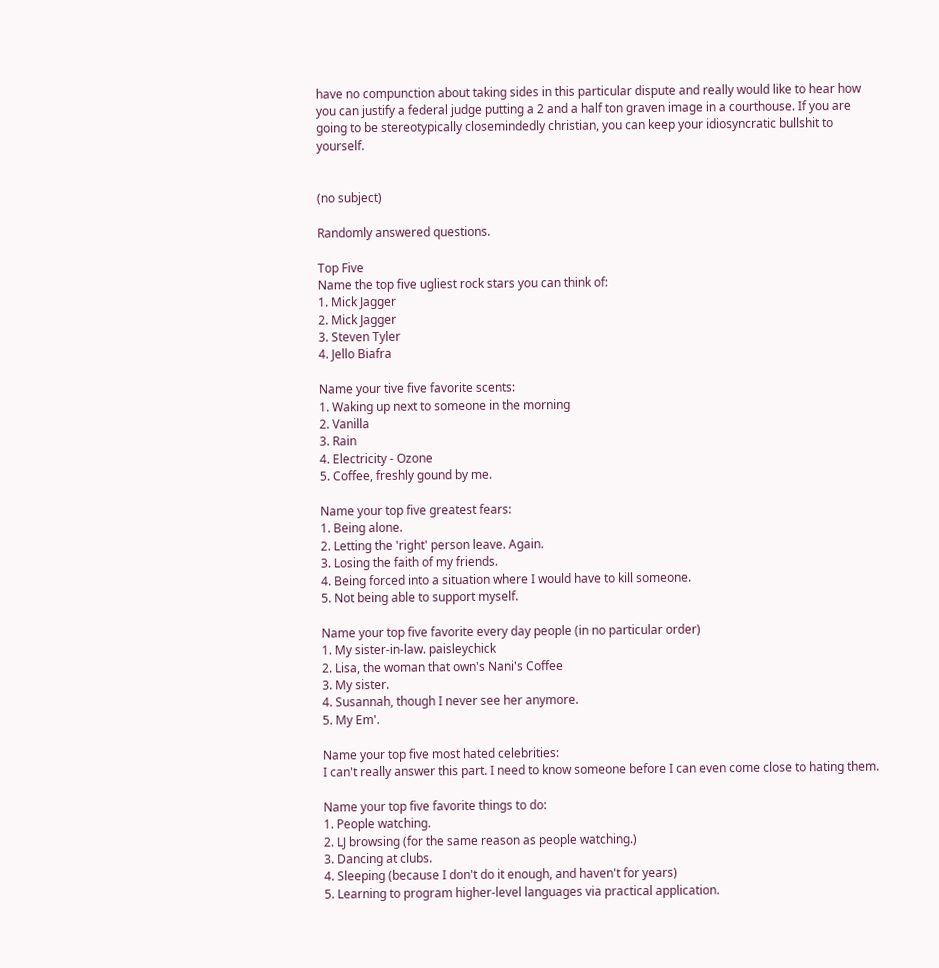have no compunction about taking sides in this particular dispute and really would like to hear how you can justify a federal judge putting a 2 and a half ton graven image in a courthouse. If you are going to be stereotypically closemindedly christian, you can keep your idiosyncratic bullshit to yourself.


(no subject)

Randomly answered questions.

Top Five
Name the top five ugliest rock stars you can think of:
1. Mick Jagger
2. Mick Jagger
3. Steven Tyler
4. Jello Biafra

Name your tive five favorite scents:
1. Waking up next to someone in the morning
2. Vanilla
3. Rain
4. Electricity - Ozone
5. Coffee, freshly gound by me.

Name your top five greatest fears:
1. Being alone.
2. Letting the 'right' person leave. Again.
3. Losing the faith of my friends.
4. Being forced into a situation where I would have to kill someone.
5. Not being able to support myself.

Name your top five favorite every day people (in no particular order)
1. My sister-in-law. paisleychick
2. Lisa, the woman that own's Nani's Coffee
3. My sister.
4. Susannah, though I never see her anymore.
5. My Em'.

Name your top five most hated celebrities:
I can't really answer this part. I need to know someone before I can even come close to hating them.

Name your top five favorite things to do:
1. People watching.
2. LJ browsing (for the same reason as people watching.)
3. Dancing at clubs.
4. Sleeping (because I don't do it enough, and haven't for years)
5. Learning to program higher-level languages via practical application.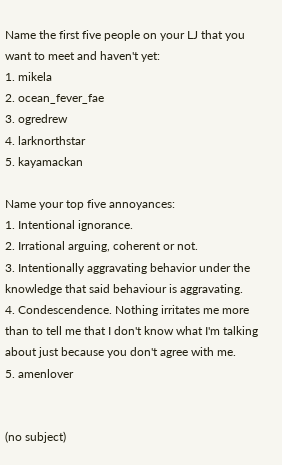Name the first five people on your LJ that you want to meet and haven't yet:
1. mikela
2. ocean_fever_fae
3. ogredrew
4. larknorthstar
5. kayamackan

Name your top five annoyances:
1. Intentional ignorance.
2. Irrational arguing, coherent or not.
3. Intentionally aggravating behavior under the knowledge that said behaviour is aggravating.
4. Condescendence. Nothing irritates me more than to tell me that I don't know what I'm talking about just because you don't agree with me.
5. amenlover


(no subject)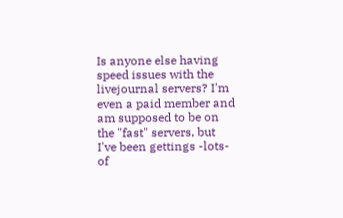Is anyone else having speed issues with the livejournal servers? I'm even a paid member and am supposed to be on the "fast" servers, but I've been gettings -lots- of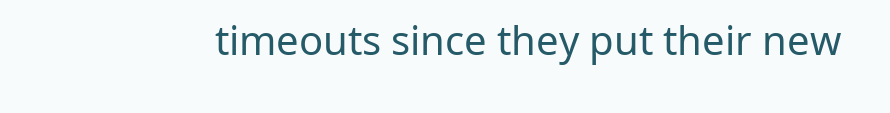timeouts since they put their new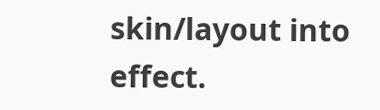skin/layout into effect.